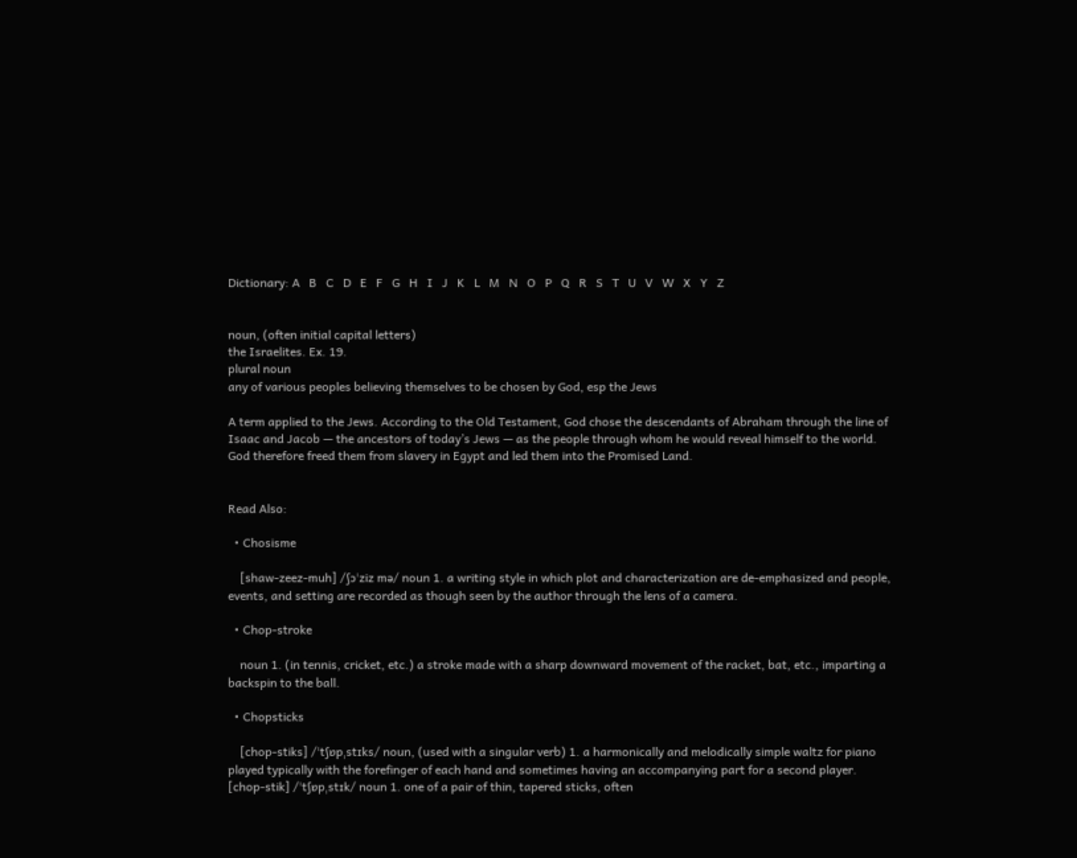Dictionary: A   B   C   D   E   F   G   H   I   J   K   L   M   N   O   P   Q   R   S   T   U   V   W   X   Y   Z


noun, (often initial capital letters)
the Israelites. Ex. 19.
plural noun
any of various peoples believing themselves to be chosen by God, esp the Jews

A term applied to the Jews. According to the Old Testament, God chose the descendants of Abraham through the line of Isaac and Jacob — the ancestors of today’s Jews — as the people through whom he would reveal himself to the world. God therefore freed them from slavery in Egypt and led them into the Promised Land.


Read Also:

  • Chosisme

    [shaw-zeez-muh] /ʃɔˈziz mə/ noun 1. a writing style in which plot and characterization are de-emphasized and people, events, and setting are recorded as though seen by the author through the lens of a camera.

  • Chop-stroke

    noun 1. (in tennis, cricket, etc.) a stroke made with a sharp downward movement of the racket, bat, etc., imparting a backspin to the ball.

  • Chopsticks

    [chop-stiks] /ˈtʃɒpˌstɪks/ noun, (used with a singular verb) 1. a harmonically and melodically simple waltz for piano played typically with the forefinger of each hand and sometimes having an accompanying part for a second player. [chop-stik] /ˈtʃɒpˌstɪk/ noun 1. one of a pair of thin, tapered sticks, often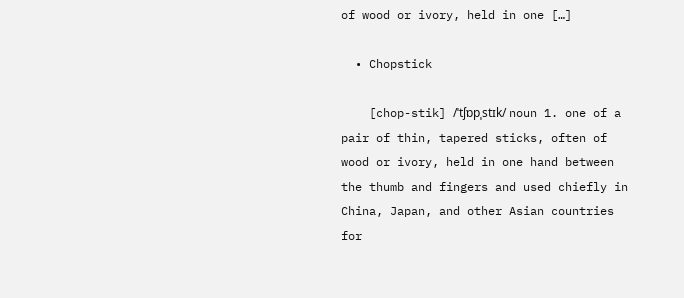of wood or ivory, held in one […]

  • Chopstick

    [chop-stik] /ˈtʃɒpˌstɪk/ noun 1. one of a pair of thin, tapered sticks, often of wood or ivory, held in one hand between the thumb and fingers and used chiefly in China, Japan, and other Asian countries for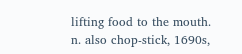lifting food to the mouth. n. also chop-stick, 1690s,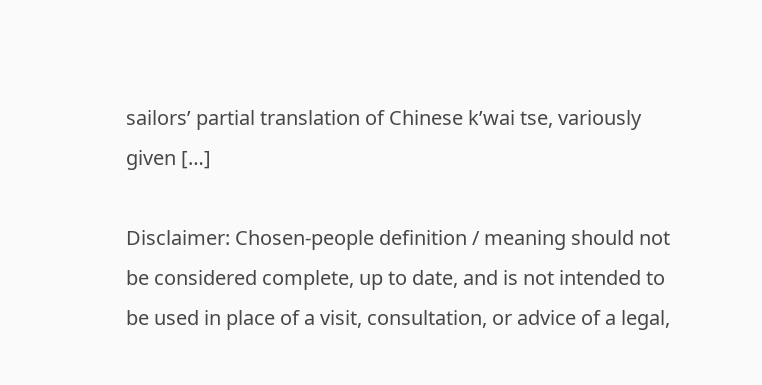sailors’ partial translation of Chinese k’wai tse, variously given […]

Disclaimer: Chosen-people definition / meaning should not be considered complete, up to date, and is not intended to be used in place of a visit, consultation, or advice of a legal,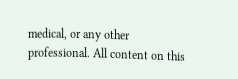medical, or any other professional. All content on this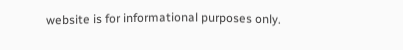website is for informational purposes only.